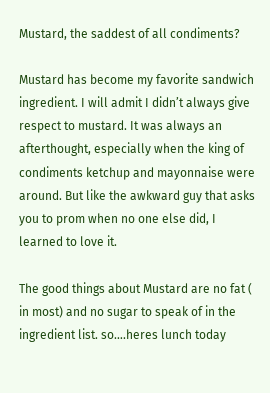Mustard, the saddest of all condiments?

Mustard has become my favorite sandwich ingredient. I will admit I didn’t always give respect to mustard. It was always an afterthought, especially when the king of condiments ketchup and mayonnaise were around. But like the awkward guy that asks you to prom when no one else did, I learned to love it.

The good things about Mustard are no fat ( in most) and no sugar to speak of in the ingredient list. so….heres lunch today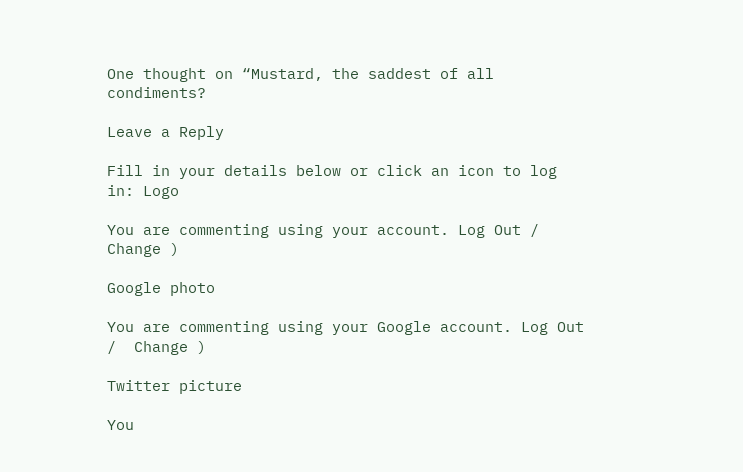One thought on “Mustard, the saddest of all condiments?

Leave a Reply

Fill in your details below or click an icon to log in: Logo

You are commenting using your account. Log Out /  Change )

Google photo

You are commenting using your Google account. Log Out /  Change )

Twitter picture

You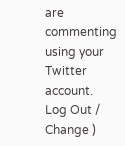are commenting using your Twitter account. Log Out /  Change )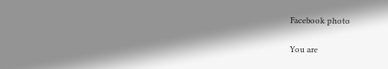Facebook photo

You are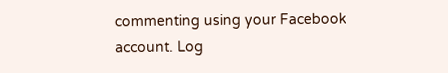commenting using your Facebook account. Log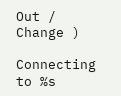Out /  Change )

Connecting to %s